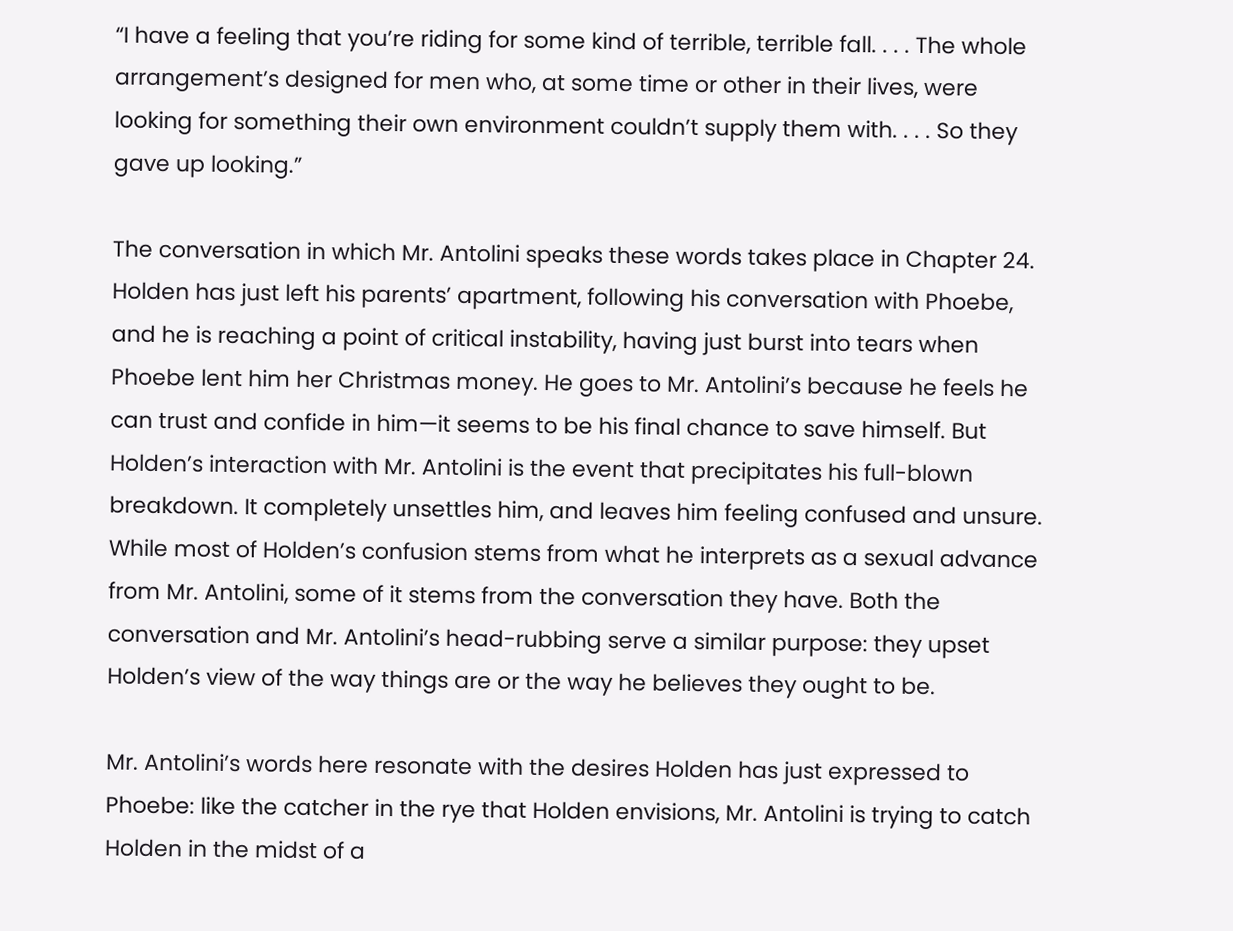“I have a feeling that you’re riding for some kind of terrible, terrible fall. . . . The whole arrangement’s designed for men who, at some time or other in their lives, were looking for something their own environment couldn’t supply them with. . . . So they gave up looking.”

The conversation in which Mr. Antolini speaks these words takes place in Chapter 24. Holden has just left his parents’ apartment, following his conversation with Phoebe, and he is reaching a point of critical instability, having just burst into tears when Phoebe lent him her Christmas money. He goes to Mr. Antolini’s because he feels he can trust and confide in him—it seems to be his final chance to save himself. But Holden’s interaction with Mr. Antolini is the event that precipitates his full-blown breakdown. It completely unsettles him, and leaves him feeling confused and unsure. While most of Holden’s confusion stems from what he interprets as a sexual advance from Mr. Antolini, some of it stems from the conversation they have. Both the conversation and Mr. Antolini’s head-rubbing serve a similar purpose: they upset Holden’s view of the way things are or the way he believes they ought to be.

Mr. Antolini’s words here resonate with the desires Holden has just expressed to Phoebe: like the catcher in the rye that Holden envisions, Mr. Antolini is trying to catch Holden in the midst of a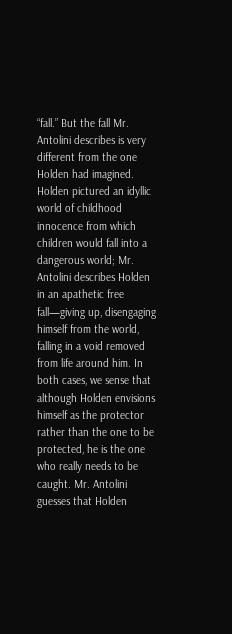“fall.” But the fall Mr. Antolini describes is very different from the one Holden had imagined. Holden pictured an idyllic world of childhood innocence from which children would fall into a dangerous world; Mr. Antolini describes Holden in an apathetic free fall—giving up, disengaging himself from the world, falling in a void removed from life around him. In both cases, we sense that although Holden envisions himself as the protector rather than the one to be protected, he is the one who really needs to be caught. Mr. Antolini guesses that Holden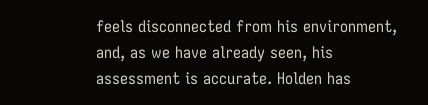feels disconnected from his environment, and, as we have already seen, his assessment is accurate. Holden has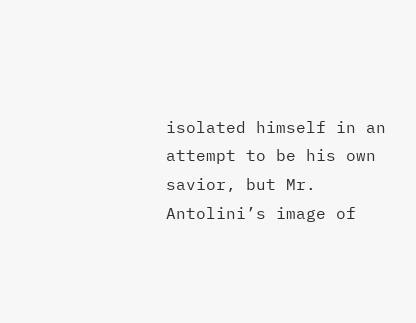isolated himself in an attempt to be his own savior, but Mr. Antolini’s image of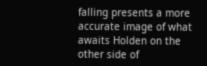falling presents a more accurate image of what awaits Holden on the other side of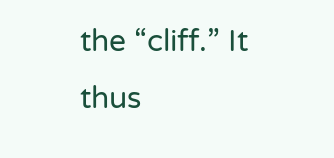the “cliff.” It thus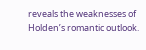reveals the weaknesses of Holden’s romantic outlook.